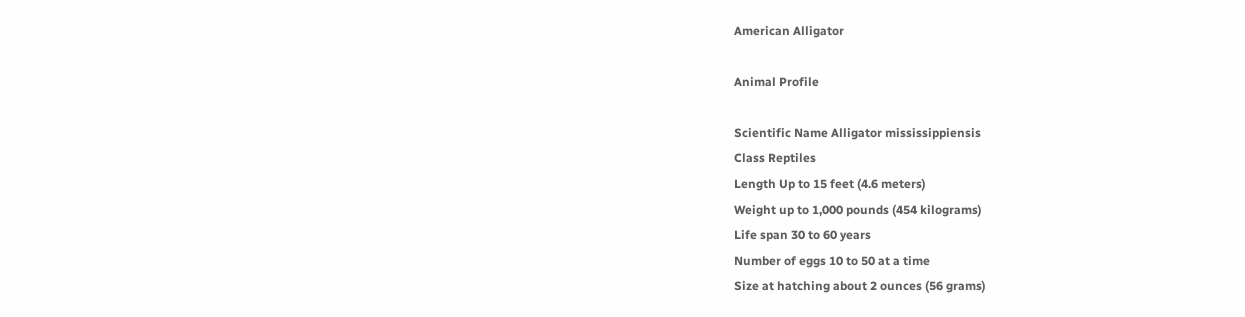American Alligator

Animal Profile

Scientific Name Alligator mississippiensis
Class Reptiles
Length Up to 15 feet (4.6 meters)
Weight up to 1,000 pounds (454 kilograms)
Life span 30 to 60 years
Number of eggs 10 to 50 at a time
Size at hatching about 2 ounces (56 grams)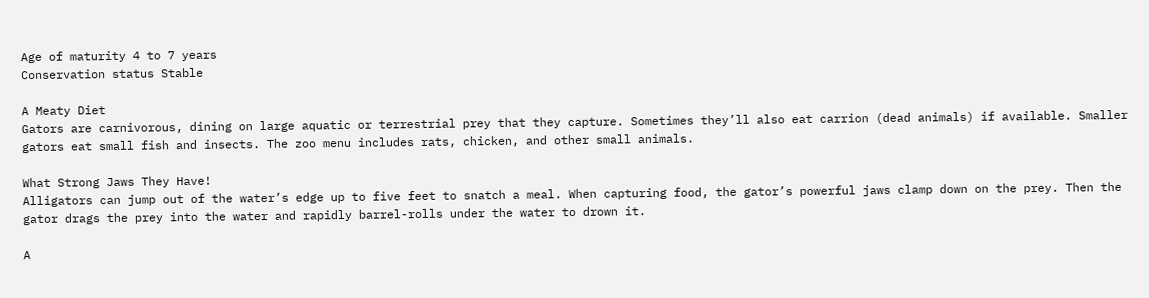Age of maturity 4 to 7 years
Conservation status Stable

A Meaty Diet
Gators are carnivorous, dining on large aquatic or terrestrial prey that they capture. Sometimes they’ll also eat carrion (dead animals) if available. Smaller gators eat small fish and insects. The zoo menu includes rats, chicken, and other small animals.

What Strong Jaws They Have!
Alligators can jump out of the water’s edge up to five feet to snatch a meal. When capturing food, the gator’s powerful jaws clamp down on the prey. Then the gator drags the prey into the water and rapidly barrel-rolls under the water to drown it.

A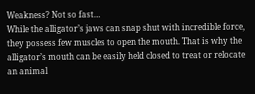Weakness? Not so fast…
While the alligator’s jaws can snap shut with incredible force, they possess few muscles to open the mouth. That is why the alligator’s mouth can be easily held closed to treat or relocate an animal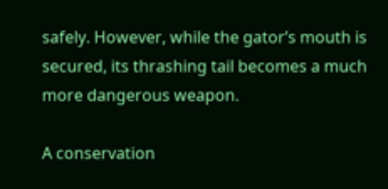safely. However, while the gator’s mouth is secured, its thrashing tail becomes a much more dangerous weapon.

A conservation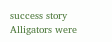success story
Alligators were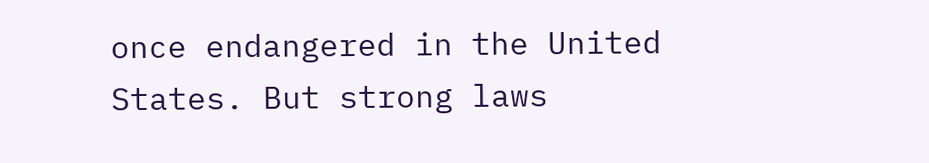once endangered in the United States. But strong laws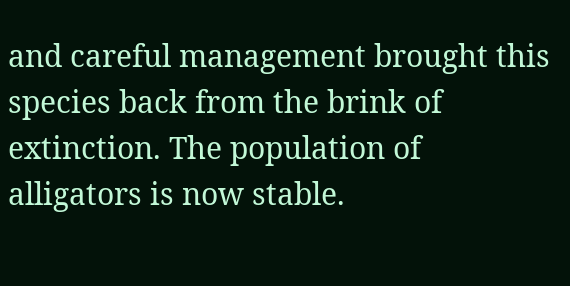and careful management brought this species back from the brink of extinction. The population of alligators is now stable.